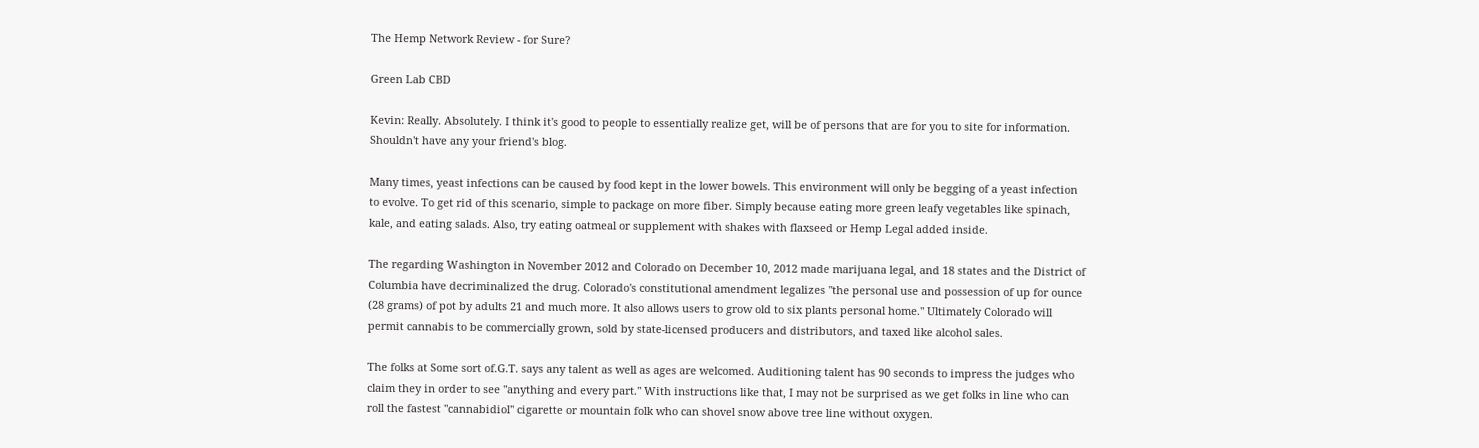The Hemp Network Review - for Sure?

Green Lab CBD

Kevin: Really. Absolutely. I think it's good to people to essentially realize get, will be of persons that are for you to site for information. Shouldn't have any your friend's blog.

Many times, yeast infections can be caused by food kept in the lower bowels. This environment will only be begging of a yeast infection to evolve. To get rid of this scenario, simple to package on more fiber. Simply because eating more green leafy vegetables like spinach, kale, and eating salads. Also, try eating oatmeal or supplement with shakes with flaxseed or Hemp Legal added inside.

The regarding Washington in November 2012 and Colorado on December 10, 2012 made marijuana legal, and 18 states and the District of Columbia have decriminalized the drug. Colorado's constitutional amendment legalizes "the personal use and possession of up for ounce (28 grams) of pot by adults 21 and much more. It also allows users to grow old to six plants personal home." Ultimately Colorado will permit cannabis to be commercially grown, sold by state-licensed producers and distributors, and taxed like alcohol sales.

The folks at Some sort of.G.T. says any talent as well as ages are welcomed. Auditioning talent has 90 seconds to impress the judges who claim they in order to see "anything and every part." With instructions like that, I may not be surprised as we get folks in line who can roll the fastest "cannabidiol" cigarette or mountain folk who can shovel snow above tree line without oxygen.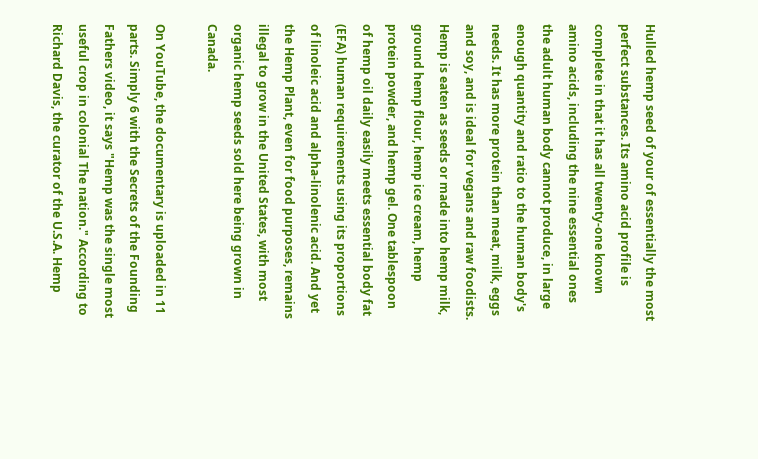Hulled hemp seed of your of essentially the most perfect substances. Its amino acid profile is complete in that it has all twenty-one known amino acids, including the nine essential ones the adult human body cannot produce, in large enough quantity and ratio to the human body's needs. It has more protein than meat, milk, eggs and soy, and is ideal for vegans and raw foodists. Hemp is eaten as seeds or made into hemp milk, ground hemp flour, hemp ice cream, hemp protein powder, and hemp gel. One tablespoon of hemp oil daily easily meets essential body fat (EFA) human requirements using its proportions of linoleic acid and alpha-linolenic acid. And yet the Hemp Plant, even for food purposes, remains illegal to grow in the United States, with most organic hemp seeds sold here being grown in Canada.

On YouTube, the documentary is uploaded in 11 parts. Simply 6 with the Secrets of the Founding Fathers video, it says "Hemp was the single most useful crop in colonial The nation." According to Richard Davis, the curator of the U.S.A. Hemp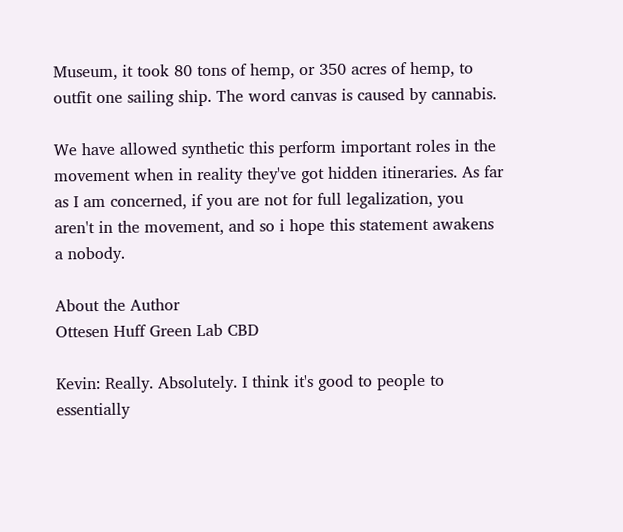Museum, it took 80 tons of hemp, or 350 acres of hemp, to outfit one sailing ship. The word canvas is caused by cannabis.

We have allowed synthetic this perform important roles in the movement when in reality they've got hidden itineraries. As far as I am concerned, if you are not for full legalization, you aren't in the movement, and so i hope this statement awakens a nobody.

About the Author
Ottesen Huff Green Lab CBD

Kevin: Really. Absolutely. I think it's good to people to essentially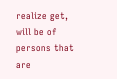realize get, will be of persons that are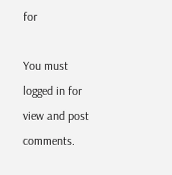for

You must logged in for view and post comments.